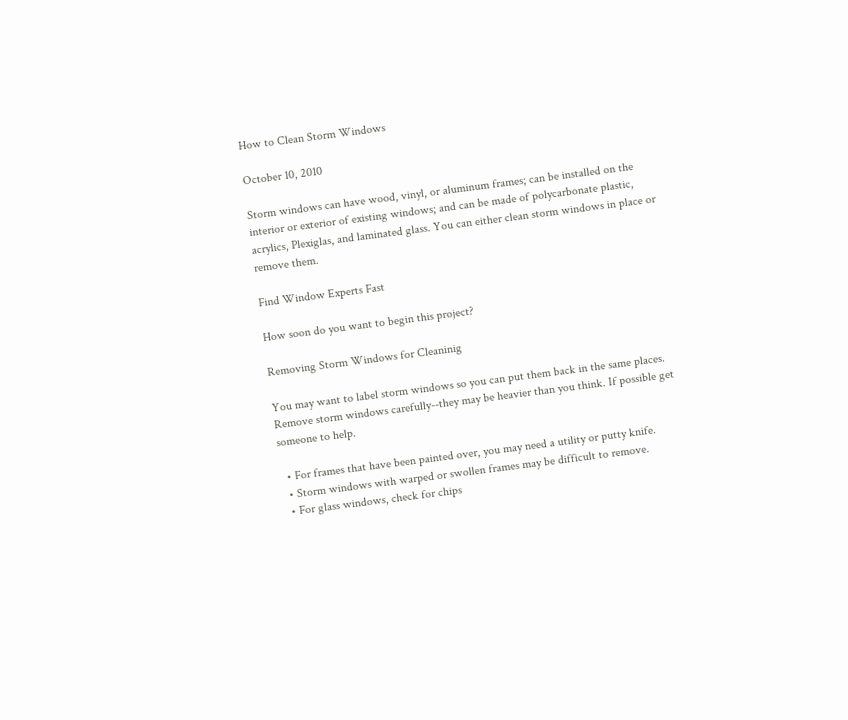How to Clean Storm Windows

October 10, 2010

Storm windows can have wood, vinyl, or aluminum frames; can be installed on the interior or exterior of existing windows; and can be made of polycarbonate plastic, acrylics, Plexiglas, and laminated glass. You can either clean storm windows in place or remove them.

Find Window Experts Fast

How soon do you want to begin this project?

Removing Storm Windows for Cleaninig

You may want to label storm windows so you can put them back in the same places. Remove storm windows carefully--they may be heavier than you think. If possible get someone to help.

  • For frames that have been painted over, you may need a utility or putty knife.
  • Storm windows with warped or swollen frames may be difficult to remove.
  • For glass windows, check for chips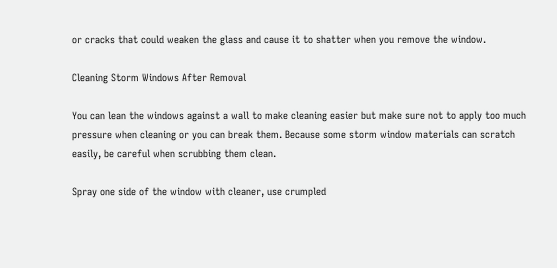or cracks that could weaken the glass and cause it to shatter when you remove the window.

Cleaning Storm Windows After Removal

You can lean the windows against a wall to make cleaning easier but make sure not to apply too much pressure when cleaning or you can break them. Because some storm window materials can scratch easily, be careful when scrubbing them clean.

Spray one side of the window with cleaner, use crumpled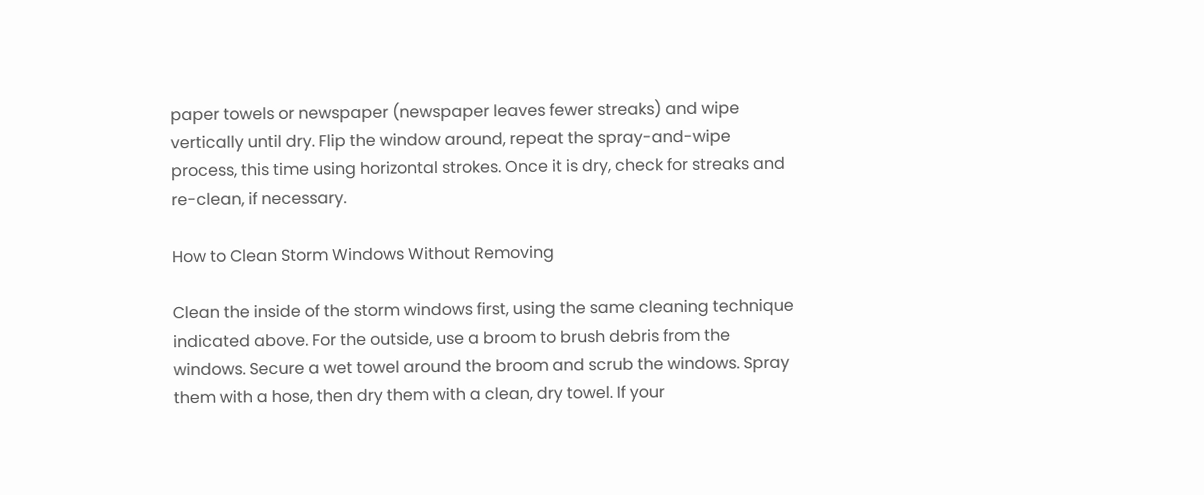paper towels or newspaper (newspaper leaves fewer streaks) and wipe vertically until dry. Flip the window around, repeat the spray-and-wipe process, this time using horizontal strokes. Once it is dry, check for streaks and re-clean, if necessary.

How to Clean Storm Windows Without Removing

Clean the inside of the storm windows first, using the same cleaning technique indicated above. For the outside, use a broom to brush debris from the windows. Secure a wet towel around the broom and scrub the windows. Spray them with a hose, then dry them with a clean, dry towel. If your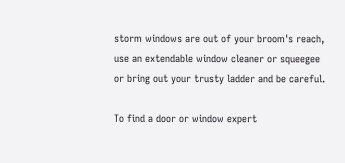storm windows are out of your broom's reach, use an extendable window cleaner or squeegee or bring out your trusty ladder and be careful.

To find a door or window expert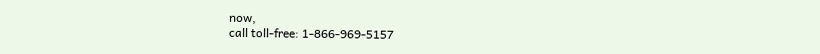now,
call toll-free: 1-866-969-5157